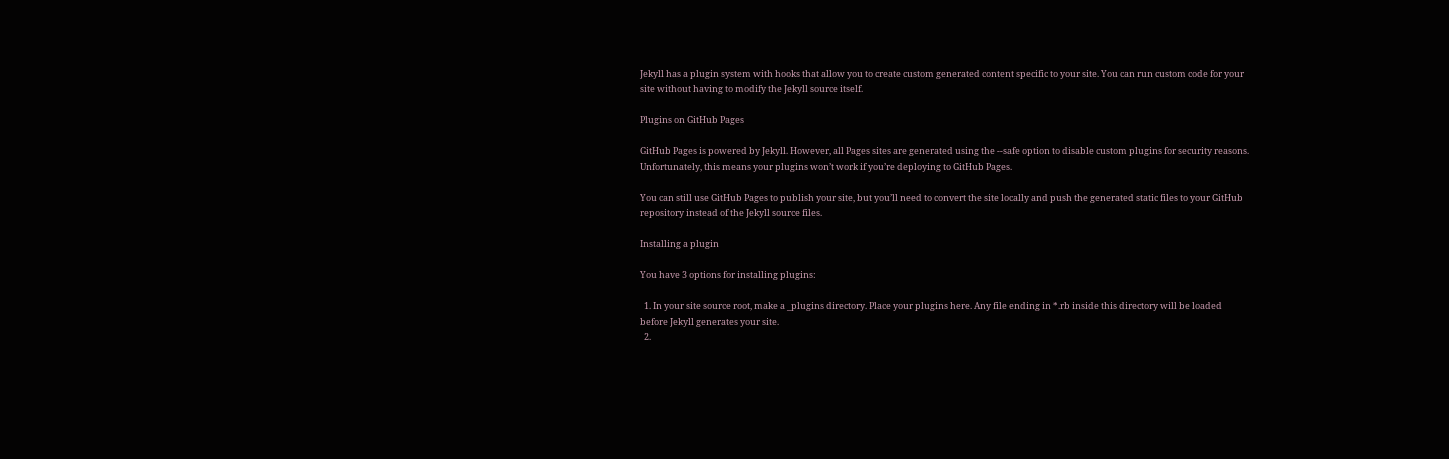Jekyll has a plugin system with hooks that allow you to create custom generated content specific to your site. You can run custom code for your site without having to modify the Jekyll source itself.

Plugins on GitHub Pages

GitHub Pages is powered by Jekyll. However, all Pages sites are generated using the --safe option to disable custom plugins for security reasons. Unfortunately, this means your plugins won’t work if you’re deploying to GitHub Pages.

You can still use GitHub Pages to publish your site, but you’ll need to convert the site locally and push the generated static files to your GitHub repository instead of the Jekyll source files.

Installing a plugin

You have 3 options for installing plugins:

  1. In your site source root, make a _plugins directory. Place your plugins here. Any file ending in *.rb inside this directory will be loaded before Jekyll generates your site.
  2.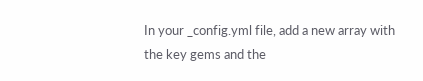In your _config.yml file, add a new array with the key gems and the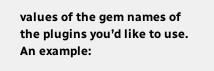values of the gem names of the plugins you’d like to use. An example: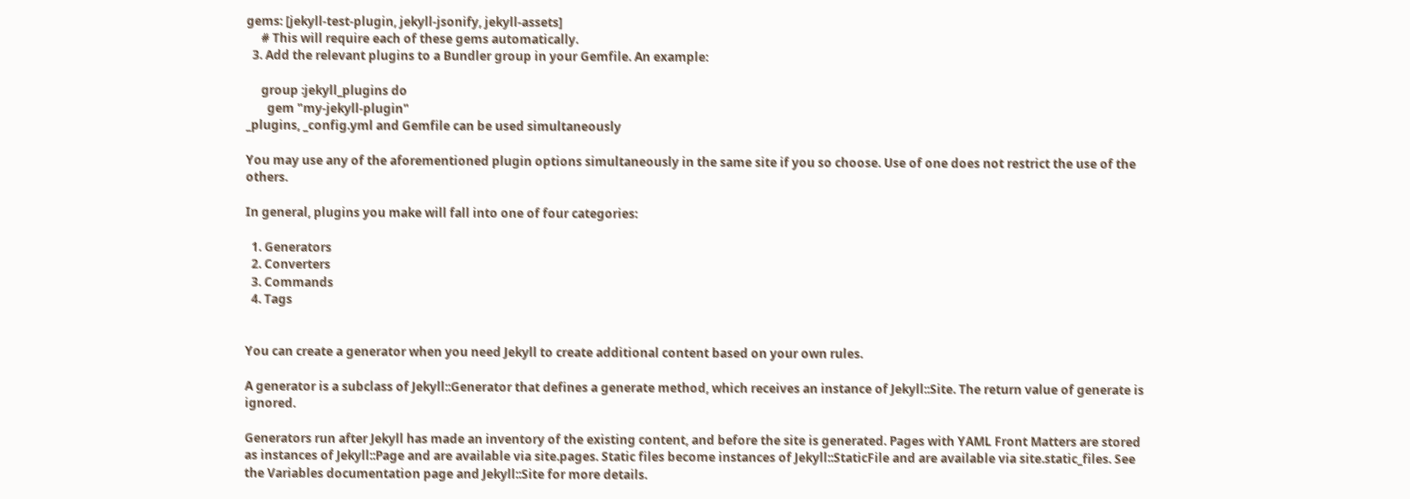gems: [jekyll-test-plugin, jekyll-jsonify, jekyll-assets]
     # This will require each of these gems automatically.
  3. Add the relevant plugins to a Bundler group in your Gemfile. An example:

     group :jekyll_plugins do
       gem "my-jekyll-plugin"
_plugins, _config.yml and Gemfile can be used simultaneously

You may use any of the aforementioned plugin options simultaneously in the same site if you so choose. Use of one does not restrict the use of the others.

In general, plugins you make will fall into one of four categories:

  1. Generators
  2. Converters
  3. Commands
  4. Tags


You can create a generator when you need Jekyll to create additional content based on your own rules.

A generator is a subclass of Jekyll::Generator that defines a generate method, which receives an instance of Jekyll::Site. The return value of generate is ignored.

Generators run after Jekyll has made an inventory of the existing content, and before the site is generated. Pages with YAML Front Matters are stored as instances of Jekyll::Page and are available via site.pages. Static files become instances of Jekyll::StaticFile and are available via site.static_files. See the Variables documentation page and Jekyll::Site for more details.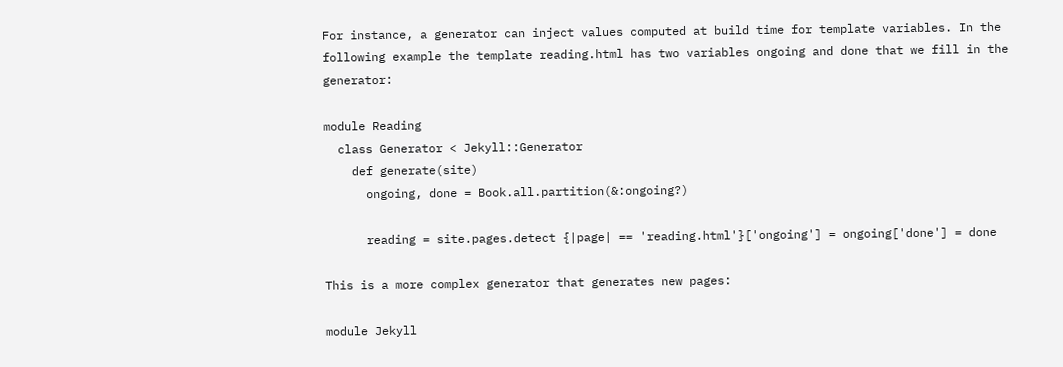For instance, a generator can inject values computed at build time for template variables. In the following example the template reading.html has two variables ongoing and done that we fill in the generator:

module Reading
  class Generator < Jekyll::Generator
    def generate(site)
      ongoing, done = Book.all.partition(&:ongoing?)

      reading = site.pages.detect {|page| == 'reading.html'}['ongoing'] = ongoing['done'] = done

This is a more complex generator that generates new pages:

module Jekyll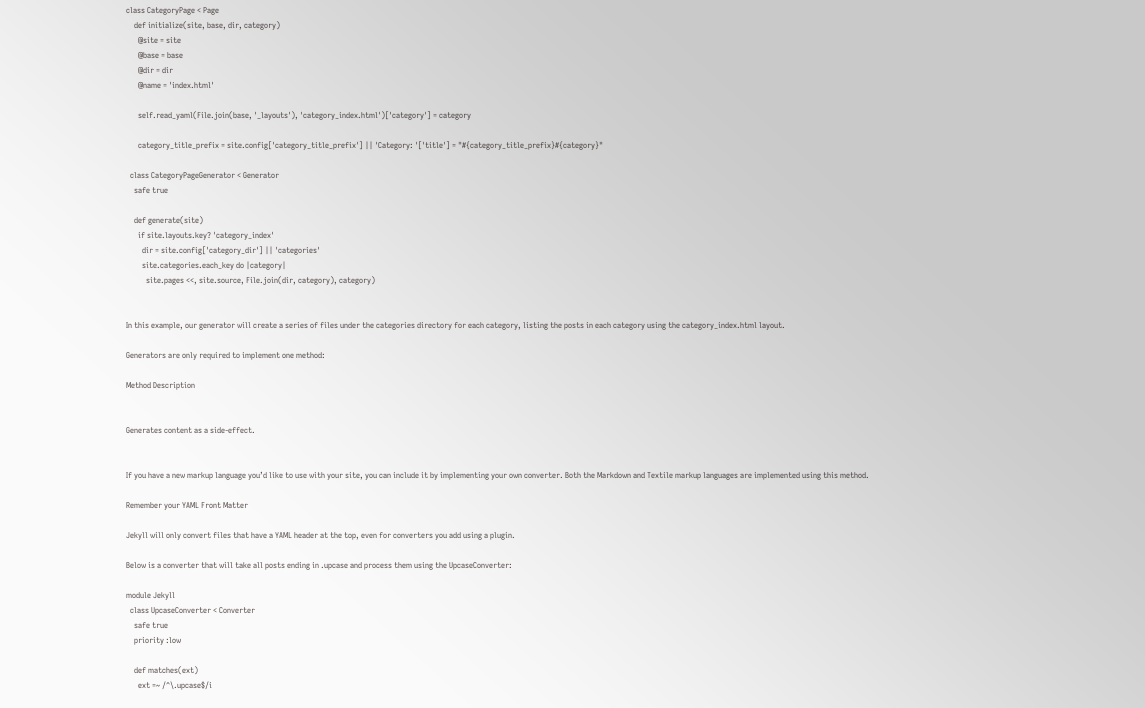class CategoryPage < Page
    def initialize(site, base, dir, category)
      @site = site
      @base = base
      @dir = dir
      @name = 'index.html'

      self.read_yaml(File.join(base, '_layouts'), 'category_index.html')['category'] = category

      category_title_prefix = site.config['category_title_prefix'] || 'Category: '['title'] = "#{category_title_prefix}#{category}"

  class CategoryPageGenerator < Generator
    safe true

    def generate(site)
      if site.layouts.key? 'category_index'
        dir = site.config['category_dir'] || 'categories'
        site.categories.each_key do |category|
          site.pages <<, site.source, File.join(dir, category), category)


In this example, our generator will create a series of files under the categories directory for each category, listing the posts in each category using the category_index.html layout.

Generators are only required to implement one method:

Method Description


Generates content as a side-effect.


If you have a new markup language you’d like to use with your site, you can include it by implementing your own converter. Both the Markdown and Textile markup languages are implemented using this method.

Remember your YAML Front Matter

Jekyll will only convert files that have a YAML header at the top, even for converters you add using a plugin.

Below is a converter that will take all posts ending in .upcase and process them using the UpcaseConverter:

module Jekyll
  class UpcaseConverter < Converter
    safe true
    priority :low

    def matches(ext)
      ext =~ /^\.upcase$/i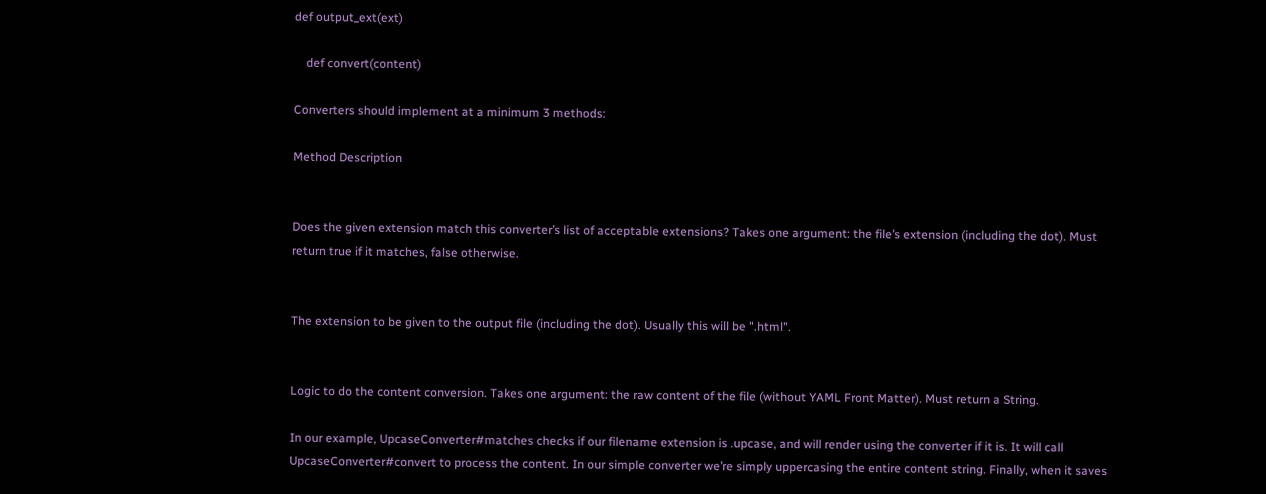def output_ext(ext)

    def convert(content)

Converters should implement at a minimum 3 methods:

Method Description


Does the given extension match this converter’s list of acceptable extensions? Takes one argument: the file’s extension (including the dot). Must return true if it matches, false otherwise.


The extension to be given to the output file (including the dot). Usually this will be ".html".


Logic to do the content conversion. Takes one argument: the raw content of the file (without YAML Front Matter). Must return a String.

In our example, UpcaseConverter#matches checks if our filename extension is .upcase, and will render using the converter if it is. It will call UpcaseConverter#convert to process the content. In our simple converter we’re simply uppercasing the entire content string. Finally, when it saves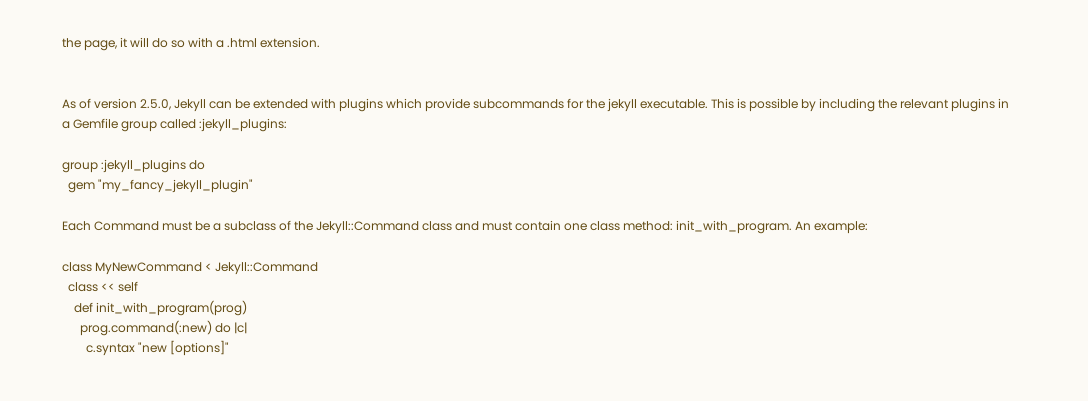the page, it will do so with a .html extension.


As of version 2.5.0, Jekyll can be extended with plugins which provide subcommands for the jekyll executable. This is possible by including the relevant plugins in a Gemfile group called :jekyll_plugins:

group :jekyll_plugins do
  gem "my_fancy_jekyll_plugin"

Each Command must be a subclass of the Jekyll::Command class and must contain one class method: init_with_program. An example:

class MyNewCommand < Jekyll::Command
  class << self
    def init_with_program(prog)
      prog.command(:new) do |c|
        c.syntax "new [options]"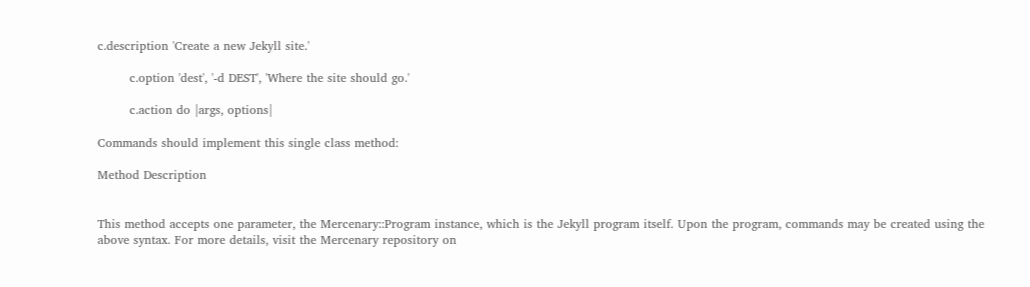c.description 'Create a new Jekyll site.'

        c.option 'dest', '-d DEST', 'Where the site should go.'

        c.action do |args, options|

Commands should implement this single class method:

Method Description


This method accepts one parameter, the Mercenary::Program instance, which is the Jekyll program itself. Upon the program, commands may be created using the above syntax. For more details, visit the Mercenary repository on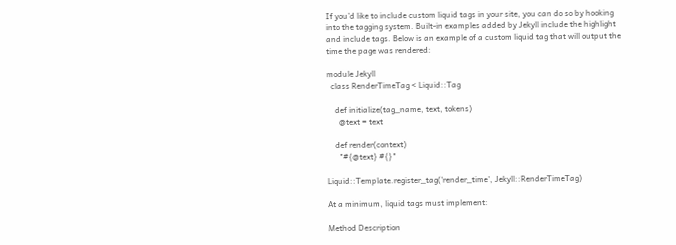If you’d like to include custom liquid tags in your site, you can do so by hooking into the tagging system. Built-in examples added by Jekyll include the highlight and include tags. Below is an example of a custom liquid tag that will output the time the page was rendered:

module Jekyll
  class RenderTimeTag < Liquid::Tag

    def initialize(tag_name, text, tokens)
      @text = text

    def render(context)
      "#{@text} #{}"

Liquid::Template.register_tag('render_time', Jekyll::RenderTimeTag)

At a minimum, liquid tags must implement:

Method Description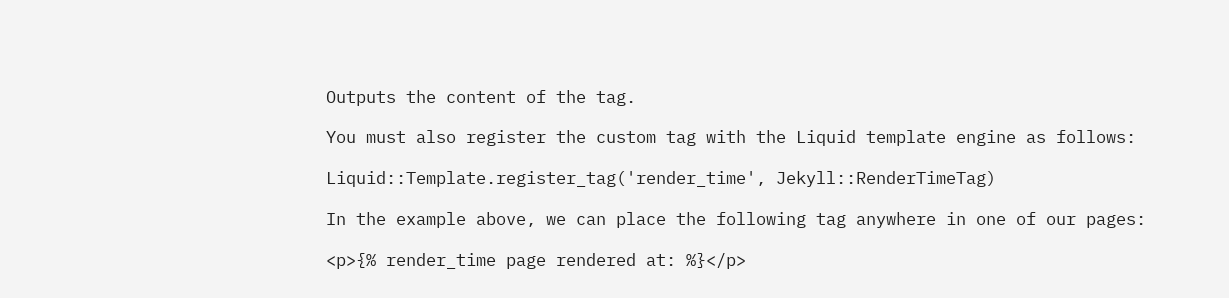Outputs the content of the tag.

You must also register the custom tag with the Liquid template engine as follows:

Liquid::Template.register_tag('render_time', Jekyll::RenderTimeTag)

In the example above, we can place the following tag anywhere in one of our pages:

<p>{% render_time page rendered at: %}</p>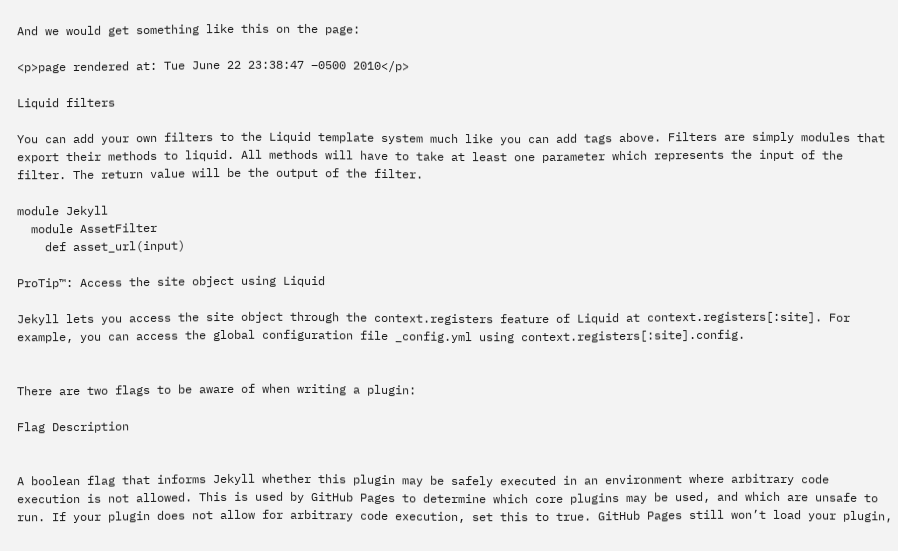And we would get something like this on the page:

<p>page rendered at: Tue June 22 23:38:47 –0500 2010</p>

Liquid filters

You can add your own filters to the Liquid template system much like you can add tags above. Filters are simply modules that export their methods to liquid. All methods will have to take at least one parameter which represents the input of the filter. The return value will be the output of the filter.

module Jekyll
  module AssetFilter
    def asset_url(input)

ProTip™: Access the site object using Liquid

Jekyll lets you access the site object through the context.registers feature of Liquid at context.registers[:site]. For example, you can access the global configuration file _config.yml using context.registers[:site].config.


There are two flags to be aware of when writing a plugin:

Flag Description


A boolean flag that informs Jekyll whether this plugin may be safely executed in an environment where arbitrary code execution is not allowed. This is used by GitHub Pages to determine which core plugins may be used, and which are unsafe to run. If your plugin does not allow for arbitrary code execution, set this to true. GitHub Pages still won’t load your plugin,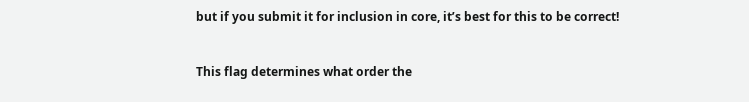but if you submit it for inclusion in core, it’s best for this to be correct!


This flag determines what order the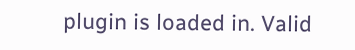plugin is loaded in. Valid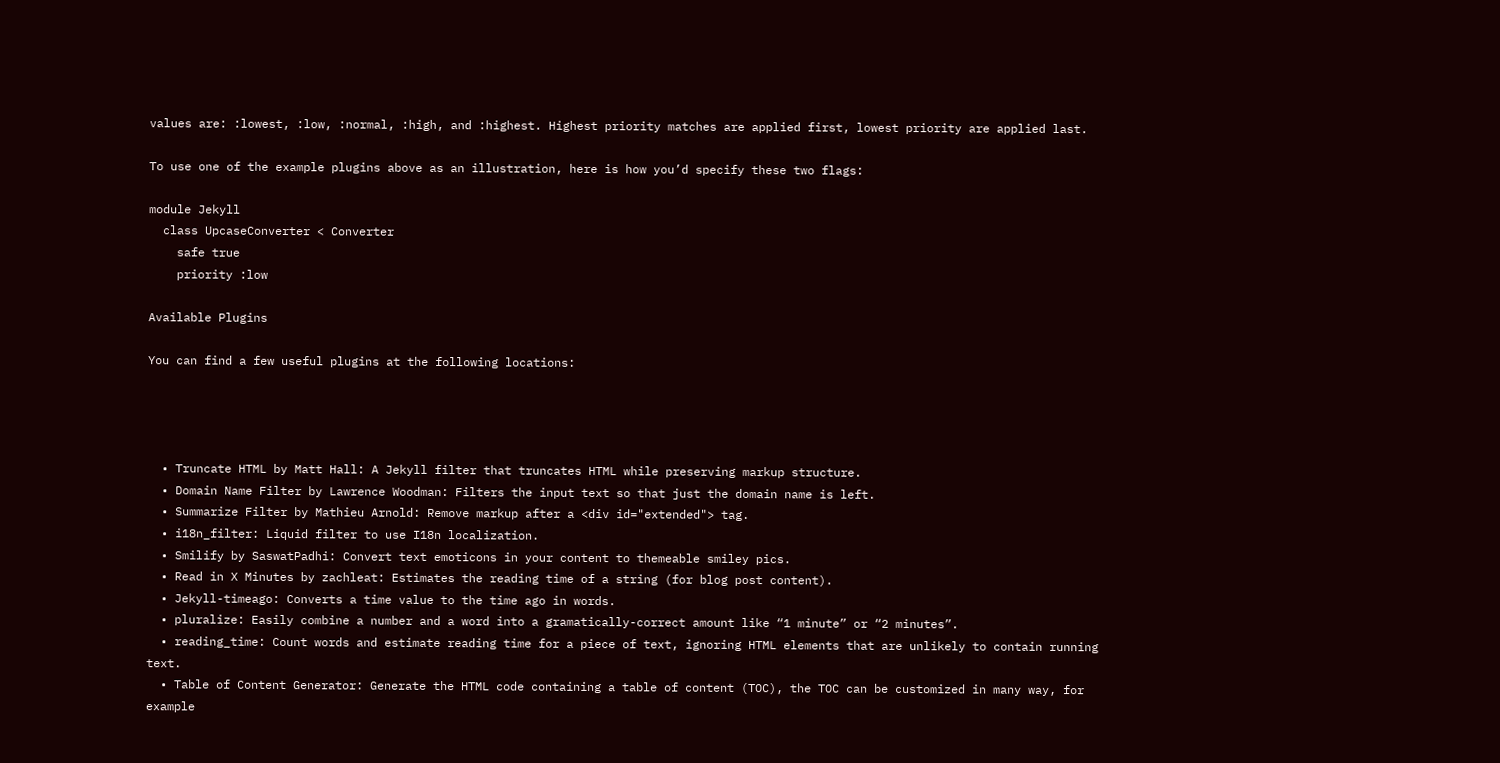values are: :lowest, :low, :normal, :high, and :highest. Highest priority matches are applied first, lowest priority are applied last.

To use one of the example plugins above as an illustration, here is how you’d specify these two flags:

module Jekyll
  class UpcaseConverter < Converter
    safe true
    priority :low

Available Plugins

You can find a few useful plugins at the following locations:




  • Truncate HTML by Matt Hall: A Jekyll filter that truncates HTML while preserving markup structure.
  • Domain Name Filter by Lawrence Woodman: Filters the input text so that just the domain name is left.
  • Summarize Filter by Mathieu Arnold: Remove markup after a <div id="extended"> tag.
  • i18n_filter: Liquid filter to use I18n localization.
  • Smilify by SaswatPadhi: Convert text emoticons in your content to themeable smiley pics.
  • Read in X Minutes by zachleat: Estimates the reading time of a string (for blog post content).
  • Jekyll-timeago: Converts a time value to the time ago in words.
  • pluralize: Easily combine a number and a word into a gramatically-correct amount like “1 minute” or “2 minutes”.
  • reading_time: Count words and estimate reading time for a piece of text, ignoring HTML elements that are unlikely to contain running text.
  • Table of Content Generator: Generate the HTML code containing a table of content (TOC), the TOC can be customized in many way, for example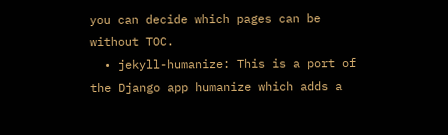you can decide which pages can be without TOC.
  • jekyll-humanize: This is a port of the Django app humanize which adds a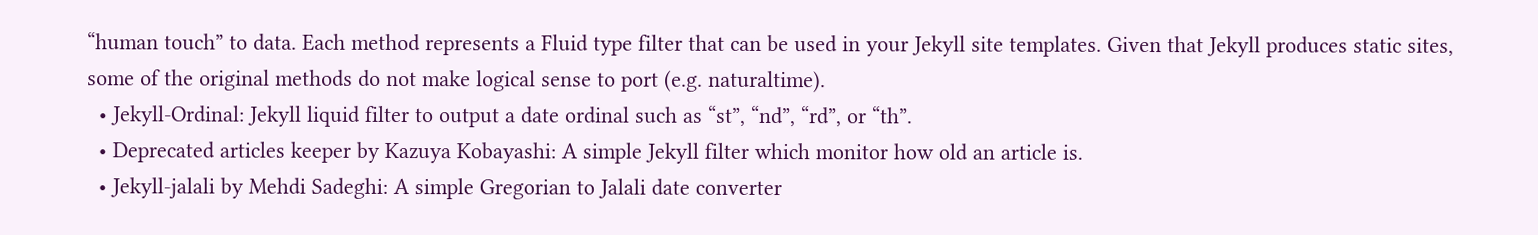“human touch” to data. Each method represents a Fluid type filter that can be used in your Jekyll site templates. Given that Jekyll produces static sites, some of the original methods do not make logical sense to port (e.g. naturaltime).
  • Jekyll-Ordinal: Jekyll liquid filter to output a date ordinal such as “st”, “nd”, “rd”, or “th”.
  • Deprecated articles keeper by Kazuya Kobayashi: A simple Jekyll filter which monitor how old an article is.
  • Jekyll-jalali by Mehdi Sadeghi: A simple Gregorian to Jalali date converter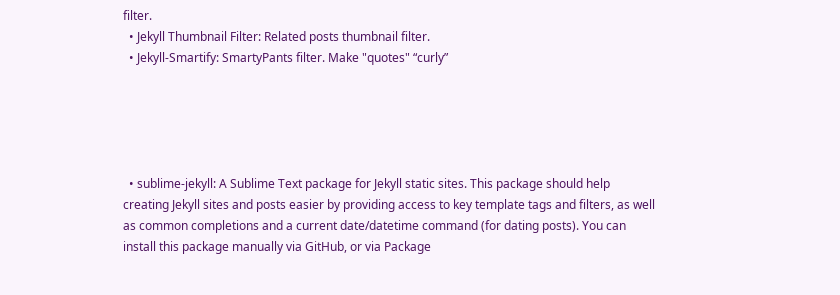filter.
  • Jekyll Thumbnail Filter: Related posts thumbnail filter.
  • Jekyll-Smartify: SmartyPants filter. Make "quotes" “curly”





  • sublime-jekyll: A Sublime Text package for Jekyll static sites. This package should help creating Jekyll sites and posts easier by providing access to key template tags and filters, as well as common completions and a current date/datetime command (for dating posts). You can install this package manually via GitHub, or via Package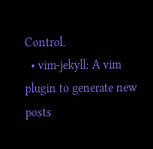Control.
  • vim-jekyll: A vim plugin to generate new posts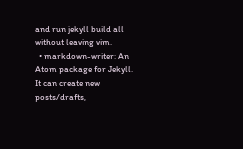and run jekyll build all without leaving vim.
  • markdown-writer: An Atom package for Jekyll. It can create new posts/drafts,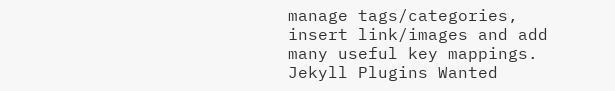manage tags/categories, insert link/images and add many useful key mappings.
Jekyll Plugins Wanted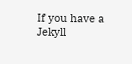If you have a Jekyll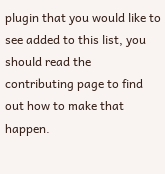plugin that you would like to see added to this list, you should read the contributing page to find out how to make that happen.